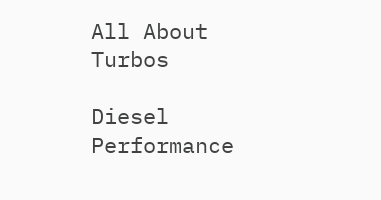All About Turbos

Diesel Performance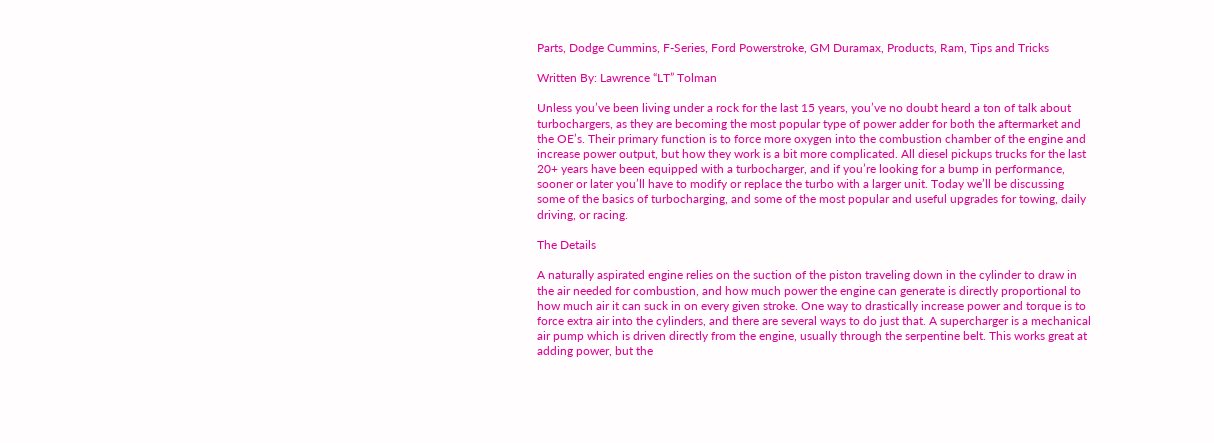Parts, Dodge Cummins, F-Series, Ford Powerstroke, GM Duramax, Products, Ram, Tips and Tricks

Written By: Lawrence “LT” Tolman

Unless you’ve been living under a rock for the last 15 years, you’ve no doubt heard a ton of talk about turbochargers, as they are becoming the most popular type of power adder for both the aftermarket and the OE’s. Their primary function is to force more oxygen into the combustion chamber of the engine and increase power output, but how they work is a bit more complicated. All diesel pickups trucks for the last 20+ years have been equipped with a turbocharger, and if you’re looking for a bump in performance, sooner or later you’ll have to modify or replace the turbo with a larger unit. Today we’ll be discussing some of the basics of turbocharging, and some of the most popular and useful upgrades for towing, daily driving, or racing.

The Details

A naturally aspirated engine relies on the suction of the piston traveling down in the cylinder to draw in the air needed for combustion, and how much power the engine can generate is directly proportional to how much air it can suck in on every given stroke. One way to drastically increase power and torque is to force extra air into the cylinders, and there are several ways to do just that. A supercharger is a mechanical air pump which is driven directly from the engine, usually through the serpentine belt. This works great at adding power, but the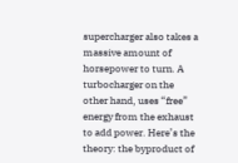supercharger also takes a massive amount of horsepower to turn. A turbocharger on the other hand, uses “free” energy from the exhaust to add power. Here’s the theory: the byproduct of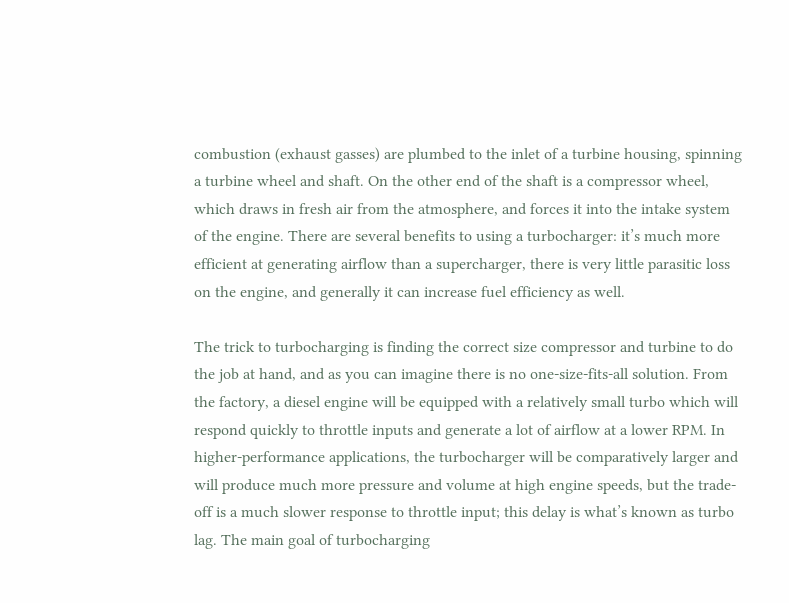combustion (exhaust gasses) are plumbed to the inlet of a turbine housing, spinning a turbine wheel and shaft. On the other end of the shaft is a compressor wheel, which draws in fresh air from the atmosphere, and forces it into the intake system of the engine. There are several benefits to using a turbocharger: it’s much more efficient at generating airflow than a supercharger, there is very little parasitic loss on the engine, and generally it can increase fuel efficiency as well.

The trick to turbocharging is finding the correct size compressor and turbine to do the job at hand, and as you can imagine there is no one-size-fits-all solution. From the factory, a diesel engine will be equipped with a relatively small turbo which will respond quickly to throttle inputs and generate a lot of airflow at a lower RPM. In higher-performance applications, the turbocharger will be comparatively larger and will produce much more pressure and volume at high engine speeds, but the trade-off is a much slower response to throttle input; this delay is what’s known as turbo lag. The main goal of turbocharging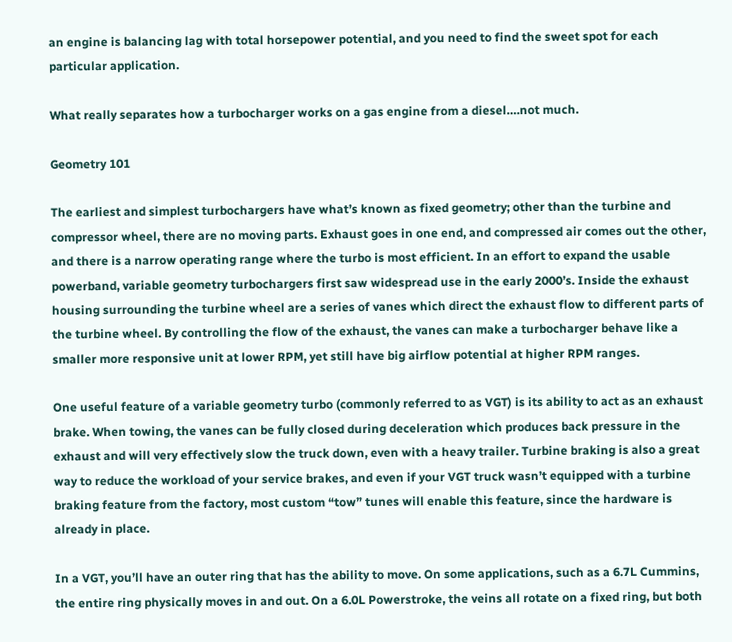an engine is balancing lag with total horsepower potential, and you need to find the sweet spot for each particular application.

What really separates how a turbocharger works on a gas engine from a diesel….not much.

Geometry 101

The earliest and simplest turbochargers have what’s known as fixed geometry; other than the turbine and compressor wheel, there are no moving parts. Exhaust goes in one end, and compressed air comes out the other, and there is a narrow operating range where the turbo is most efficient. In an effort to expand the usable powerband, variable geometry turbochargers first saw widespread use in the early 2000’s. Inside the exhaust housing surrounding the turbine wheel are a series of vanes which direct the exhaust flow to different parts of the turbine wheel. By controlling the flow of the exhaust, the vanes can make a turbocharger behave like a smaller more responsive unit at lower RPM, yet still have big airflow potential at higher RPM ranges.

One useful feature of a variable geometry turbo (commonly referred to as VGT) is its ability to act as an exhaust brake. When towing, the vanes can be fully closed during deceleration which produces back pressure in the exhaust and will very effectively slow the truck down, even with a heavy trailer. Turbine braking is also a great way to reduce the workload of your service brakes, and even if your VGT truck wasn’t equipped with a turbine braking feature from the factory, most custom “tow” tunes will enable this feature, since the hardware is already in place.

In a VGT, you’ll have an outer ring that has the ability to move. On some applications, such as a 6.7L Cummins, the entire ring physically moves in and out. On a 6.0L Powerstroke, the veins all rotate on a fixed ring, but both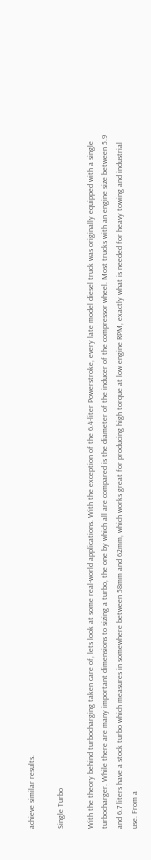achieve similar results.

Single Turbo

With the theory behind turbocharging taken care of, lets look at some real-world applications. With the exception of the 6.4-liter Powerstroke, every late model diesel truck was originally equipped with a single turbocharger. While there are many important dimensions to sizing a turbo, the one by which all are compared is the diameter of the inducer of the compressor wheel. Most trucks with an engine size between 5.9 and 6.7 liters have a stock turbo which measures in somewhere between 58mm and 62mm, which works great for producing high torque at low engine RPM, exactly what is needed for heavy towing and industrial use. From a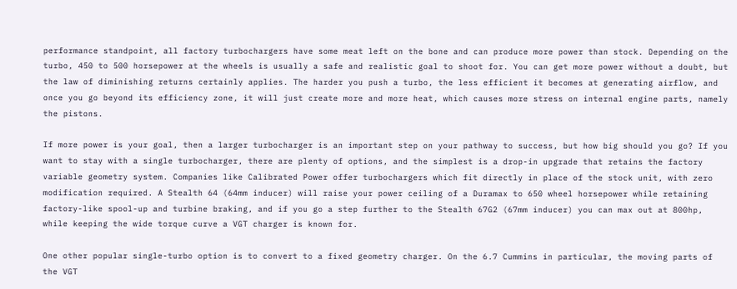performance standpoint, all factory turbochargers have some meat left on the bone and can produce more power than stock. Depending on the turbo, 450 to 500 horsepower at the wheels is usually a safe and realistic goal to shoot for. You can get more power without a doubt, but the law of diminishing returns certainly applies. The harder you push a turbo, the less efficient it becomes at generating airflow, and once you go beyond its efficiency zone, it will just create more and more heat, which causes more stress on internal engine parts, namely the pistons.

If more power is your goal, then a larger turbocharger is an important step on your pathway to success, but how big should you go? If you want to stay with a single turbocharger, there are plenty of options, and the simplest is a drop-in upgrade that retains the factory variable geometry system. Companies like Calibrated Power offer turbochargers which fit directly in place of the stock unit, with zero modification required. A Stealth 64 (64mm inducer) will raise your power ceiling of a Duramax to 650 wheel horsepower while retaining factory-like spool-up and turbine braking, and if you go a step further to the Stealth 67G2 (67mm inducer) you can max out at 800hp, while keeping the wide torque curve a VGT charger is known for.

One other popular single-turbo option is to convert to a fixed geometry charger. On the 6.7 Cummins in particular, the moving parts of the VGT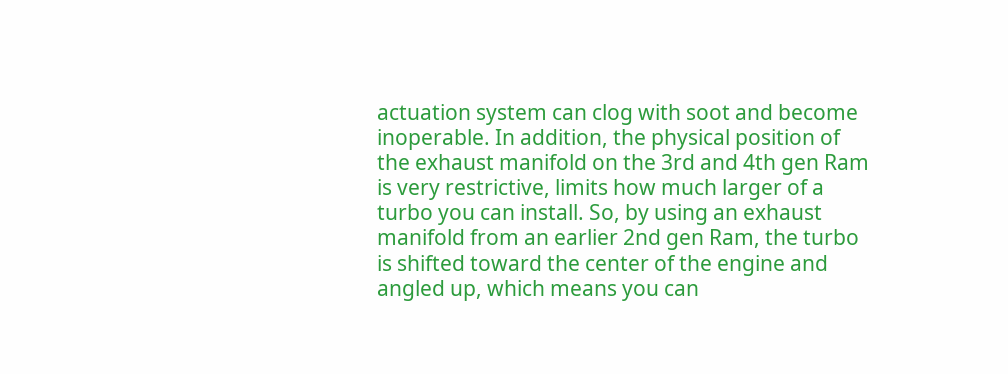actuation system can clog with soot and become inoperable. In addition, the physical position of the exhaust manifold on the 3rd and 4th gen Ram is very restrictive, limits how much larger of a turbo you can install. So, by using an exhaust manifold from an earlier 2nd gen Ram, the turbo is shifted toward the center of the engine and angled up, which means you can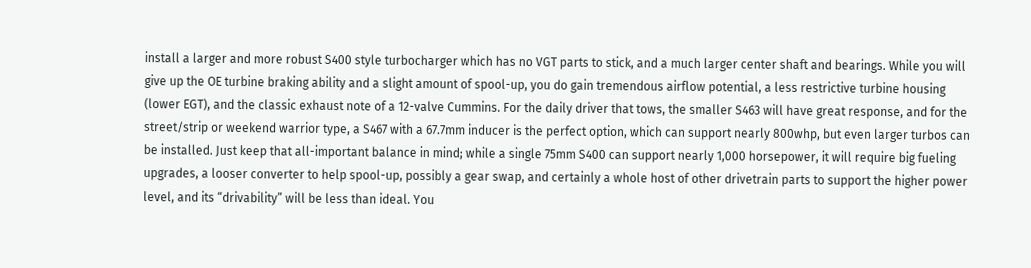install a larger and more robust S400 style turbocharger which has no VGT parts to stick, and a much larger center shaft and bearings. While you will give up the OE turbine braking ability and a slight amount of spool-up, you do gain tremendous airflow potential, a less restrictive turbine housing (lower EGT), and the classic exhaust note of a 12-valve Cummins. For the daily driver that tows, the smaller S463 will have great response, and for the street/strip or weekend warrior type, a S467 with a 67.7mm inducer is the perfect option, which can support nearly 800whp, but even larger turbos can be installed. Just keep that all-important balance in mind; while a single 75mm S400 can support nearly 1,000 horsepower, it will require big fueling upgrades, a looser converter to help spool-up, possibly a gear swap, and certainly a whole host of other drivetrain parts to support the higher power level, and its “drivability” will be less than ideal. You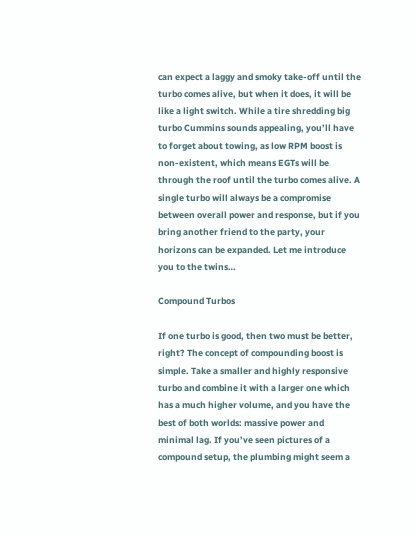can expect a laggy and smoky take-off until the turbo comes alive, but when it does, it will be like a light switch. While a tire shredding big turbo Cummins sounds appealing, you’ll have to forget about towing, as low RPM boost is non-existent, which means EGTs will be through the roof until the turbo comes alive. A single turbo will always be a compromise between overall power and response, but if you bring another friend to the party, your horizons can be expanded. Let me introduce you to the twins…

Compound Turbos

If one turbo is good, then two must be better, right? The concept of compounding boost is simple. Take a smaller and highly responsive turbo and combine it with a larger one which has a much higher volume, and you have the best of both worlds: massive power and minimal lag. If you’ve seen pictures of a compound setup, the plumbing might seem a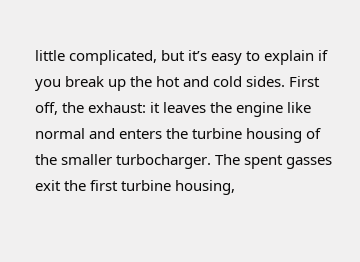little complicated, but it’s easy to explain if you break up the hot and cold sides. First off, the exhaust: it leaves the engine like normal and enters the turbine housing of the smaller turbocharger. The spent gasses exit the first turbine housing,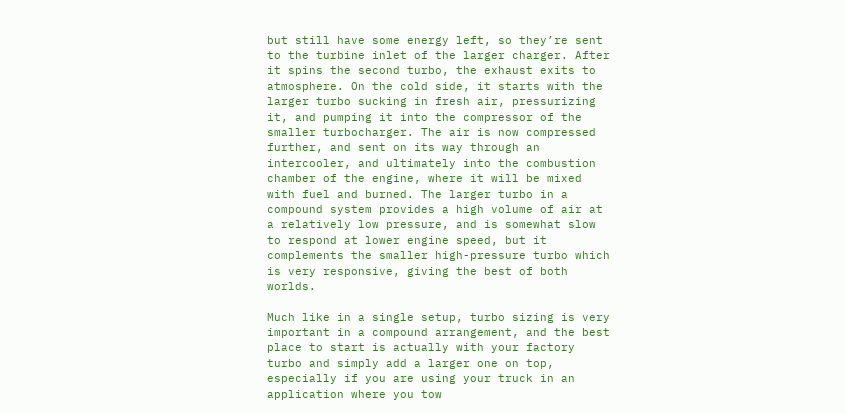but still have some energy left, so they’re sent to the turbine inlet of the larger charger. After it spins the second turbo, the exhaust exits to atmosphere. On the cold side, it starts with the larger turbo sucking in fresh air, pressurizing it, and pumping it into the compressor of the smaller turbocharger. The air is now compressed further, and sent on its way through an intercooler, and ultimately into the combustion chamber of the engine, where it will be mixed with fuel and burned. The larger turbo in a compound system provides a high volume of air at a relatively low pressure, and is somewhat slow to respond at lower engine speed, but it complements the smaller high-pressure turbo which is very responsive, giving the best of both worlds.

Much like in a single setup, turbo sizing is very important in a compound arrangement, and the best place to start is actually with your factory turbo and simply add a larger one on top, especially if you are using your truck in an application where you tow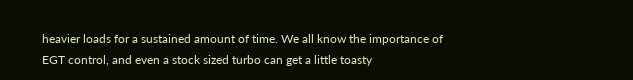heavier loads for a sustained amount of time. We all know the importance of EGT control, and even a stock sized turbo can get a little toasty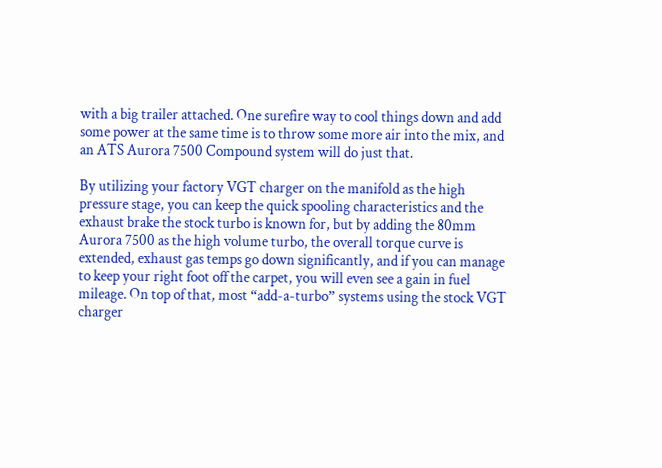with a big trailer attached. One surefire way to cool things down and add some power at the same time is to throw some more air into the mix, and an ATS Aurora 7500 Compound system will do just that.

By utilizing your factory VGT charger on the manifold as the high pressure stage, you can keep the quick spooling characteristics and the exhaust brake the stock turbo is known for, but by adding the 80mm Aurora 7500 as the high volume turbo, the overall torque curve is extended, exhaust gas temps go down significantly, and if you can manage to keep your right foot off the carpet, you will even see a gain in fuel mileage. On top of that, most “add-a-turbo” systems using the stock VGT charger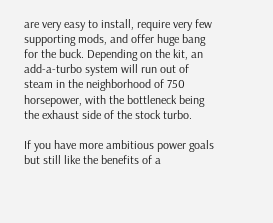are very easy to install, require very few supporting mods, and offer huge bang for the buck. Depending on the kit, an add-a-turbo system will run out of steam in the neighborhood of 750 horsepower, with the bottleneck being the exhaust side of the stock turbo.

If you have more ambitious power goals but still like the benefits of a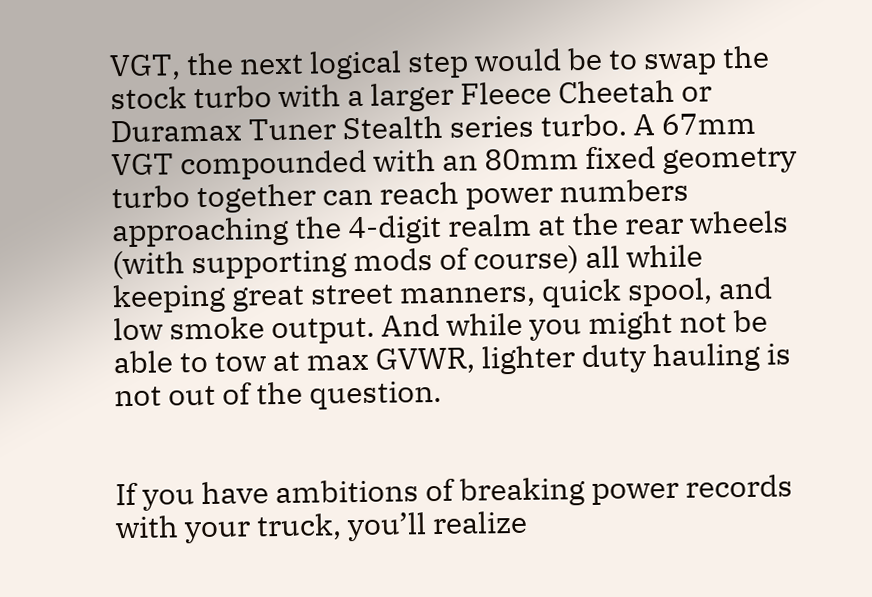VGT, the next logical step would be to swap the stock turbo with a larger Fleece Cheetah or Duramax Tuner Stealth series turbo. A 67mm VGT compounded with an 80mm fixed geometry turbo together can reach power numbers approaching the 4-digit realm at the rear wheels (with supporting mods of course) all while keeping great street manners, quick spool, and low smoke output. And while you might not be able to tow at max GVWR, lighter duty hauling is not out of the question.


If you have ambitions of breaking power records with your truck, you’ll realize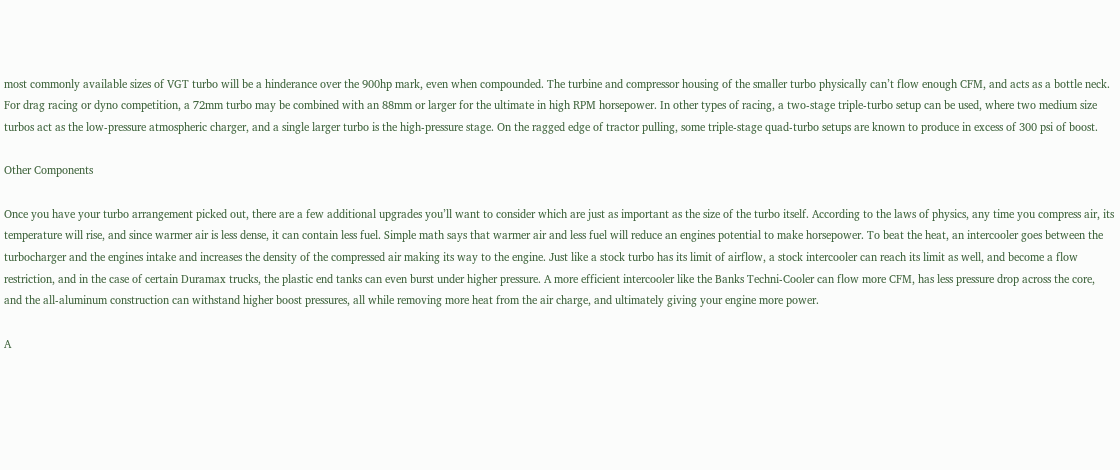most commonly available sizes of VGT turbo will be a hinderance over the 900hp mark, even when compounded. The turbine and compressor housing of the smaller turbo physically can’t flow enough CFM, and acts as a bottle neck. For drag racing or dyno competition, a 72mm turbo may be combined with an 88mm or larger for the ultimate in high RPM horsepower. In other types of racing, a two-stage triple-turbo setup can be used, where two medium size turbos act as the low-pressure atmospheric charger, and a single larger turbo is the high-pressure stage. On the ragged edge of tractor pulling, some triple-stage quad-turbo setups are known to produce in excess of 300 psi of boost.

Other Components

Once you have your turbo arrangement picked out, there are a few additional upgrades you’ll want to consider which are just as important as the size of the turbo itself. According to the laws of physics, any time you compress air, its temperature will rise, and since warmer air is less dense, it can contain less fuel. Simple math says that warmer air and less fuel will reduce an engines potential to make horsepower. To beat the heat, an intercooler goes between the turbocharger and the engines intake and increases the density of the compressed air making its way to the engine. Just like a stock turbo has its limit of airflow, a stock intercooler can reach its limit as well, and become a flow restriction, and in the case of certain Duramax trucks, the plastic end tanks can even burst under higher pressure. A more efficient intercooler like the Banks Techni-Cooler can flow more CFM, has less pressure drop across the core, and the all-aluminum construction can withstand higher boost pressures, all while removing more heat from the air charge, and ultimately giving your engine more power.

A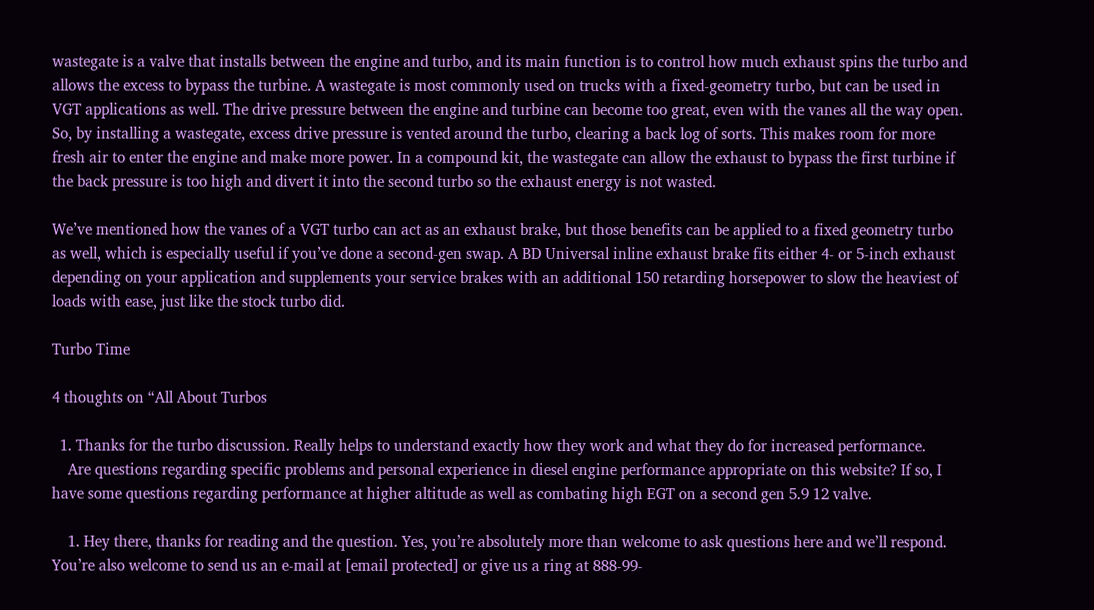wastegate is a valve that installs between the engine and turbo, and its main function is to control how much exhaust spins the turbo and allows the excess to bypass the turbine. A wastegate is most commonly used on trucks with a fixed-geometry turbo, but can be used in VGT applications as well. The drive pressure between the engine and turbine can become too great, even with the vanes all the way open. So, by installing a wastegate, excess drive pressure is vented around the turbo, clearing a back log of sorts. This makes room for more fresh air to enter the engine and make more power. In a compound kit, the wastegate can allow the exhaust to bypass the first turbine if the back pressure is too high and divert it into the second turbo so the exhaust energy is not wasted.

We’ve mentioned how the vanes of a VGT turbo can act as an exhaust brake, but those benefits can be applied to a fixed geometry turbo as well, which is especially useful if you’ve done a second-gen swap. A BD Universal inline exhaust brake fits either 4- or 5-inch exhaust depending on your application and supplements your service brakes with an additional 150 retarding horsepower to slow the heaviest of loads with ease, just like the stock turbo did.

Turbo Time

4 thoughts on “All About Turbos

  1. Thanks for the turbo discussion. Really helps to understand exactly how they work and what they do for increased performance.
    Are questions regarding specific problems and personal experience in diesel engine performance appropriate on this website? If so, I have some questions regarding performance at higher altitude as well as combating high EGT on a second gen 5.9 12 valve.

    1. Hey there, thanks for reading and the question. Yes, you’re absolutely more than welcome to ask questions here and we’ll respond. You’re also welcome to send us an e-mail at [email protected] or give us a ring at 888-99-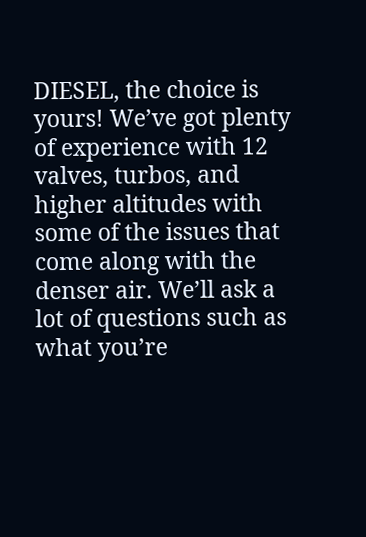DIESEL, the choice is yours! We’ve got plenty of experience with 12 valves, turbos, and higher altitudes with some of the issues that come along with the denser air. We’ll ask a lot of questions such as what you’re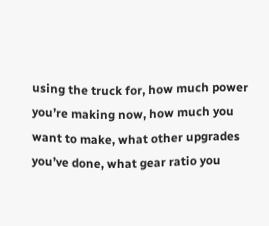using the truck for, how much power you’re making now, how much you want to make, what other upgrades you’ve done, what gear ratio you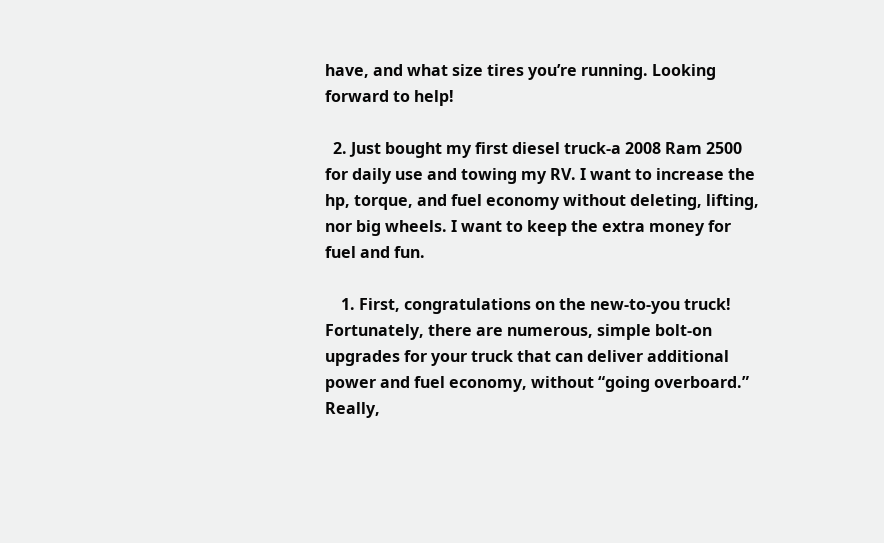have, and what size tires you’re running. Looking forward to help!

  2. Just bought my first diesel truck-a 2008 Ram 2500 for daily use and towing my RV. I want to increase the hp, torque, and fuel economy without deleting, lifting, nor big wheels. I want to keep the extra money for fuel and fun.

    1. First, congratulations on the new-to-you truck! Fortunately, there are numerous, simple bolt-on upgrades for your truck that can deliver additional power and fuel economy, without “going overboard.” Really,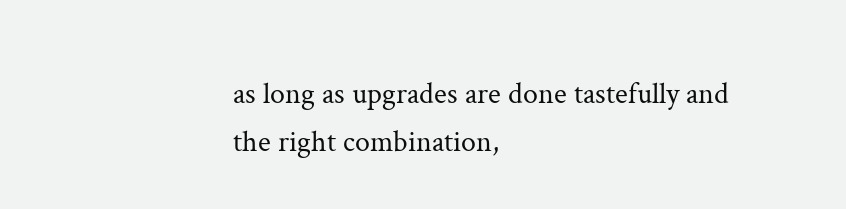as long as upgrades are done tastefully and the right combination,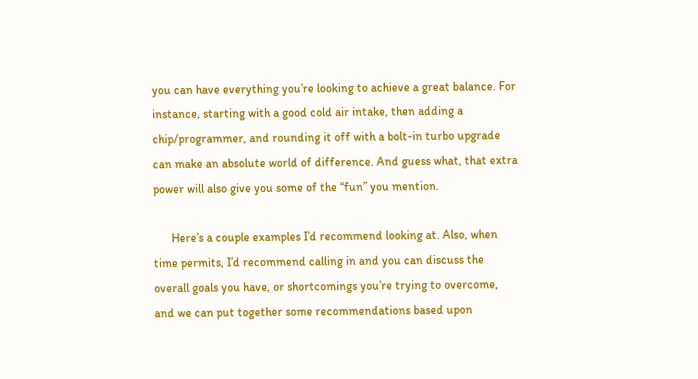you can have everything you’re looking to achieve a great balance. For instance, starting with a good cold air intake, then adding a chip/programmer, and rounding it off with a bolt-in turbo upgrade can make an absolute world of difference. And guess what, that extra power will also give you some of the “fun” you mention.

      Here’s a couple examples I’d recommend looking at. Also, when time permits, I’d recommend calling in and you can discuss the overall goals you have, or shortcomings you’re trying to overcome, and we can put together some recommendations based upon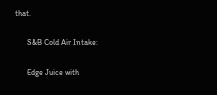that.

      S&B Cold Air Intake:

      Edge Juice with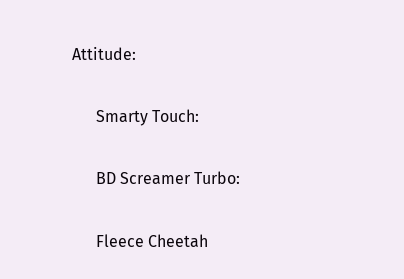Attitude:

      Smarty Touch:

      BD Screamer Turbo:

      Fleece Cheetah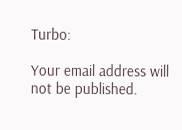Turbo:

Your email address will not be published.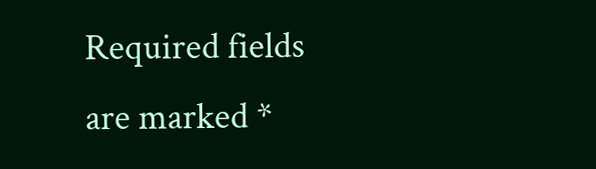Required fields are marked *